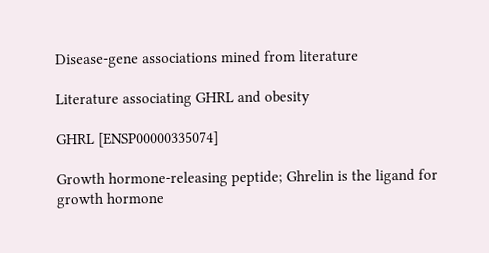Disease-gene associations mined from literature

Literature associating GHRL and obesity

GHRL [ENSP00000335074]

Growth hormone-releasing peptide; Ghrelin is the ligand for growth hormone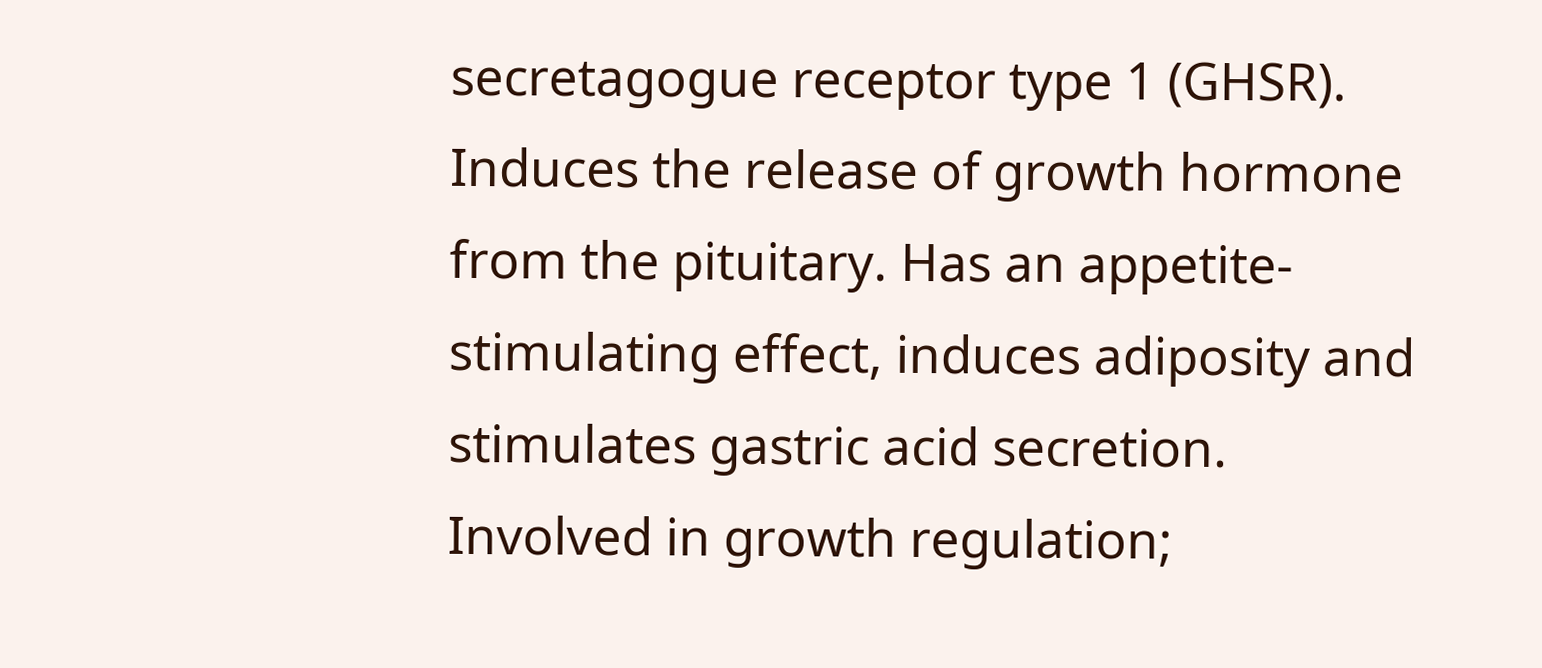secretagogue receptor type 1 (GHSR). Induces the release of growth hormone from the pituitary. Has an appetite-stimulating effect, induces adiposity and stimulates gastric acid secretion. Involved in growth regulation;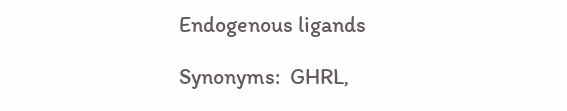Endogenous ligands

Synonyms:  GHRL,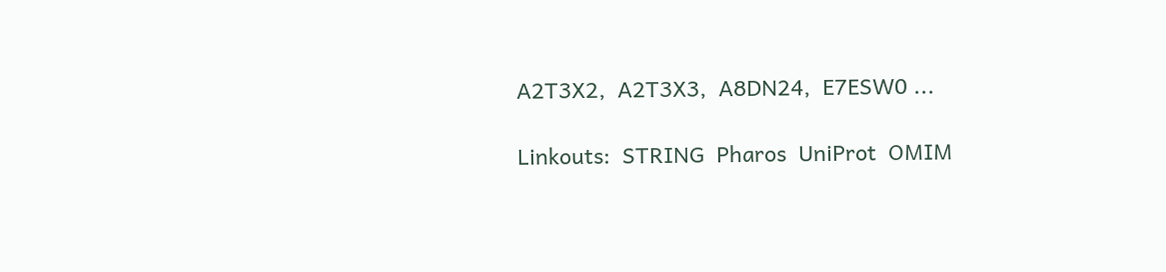A2T3X2,  A2T3X3,  A8DN24,  E7ESW0 ...

Linkouts:  STRING  Pharos  UniProt  OMIM